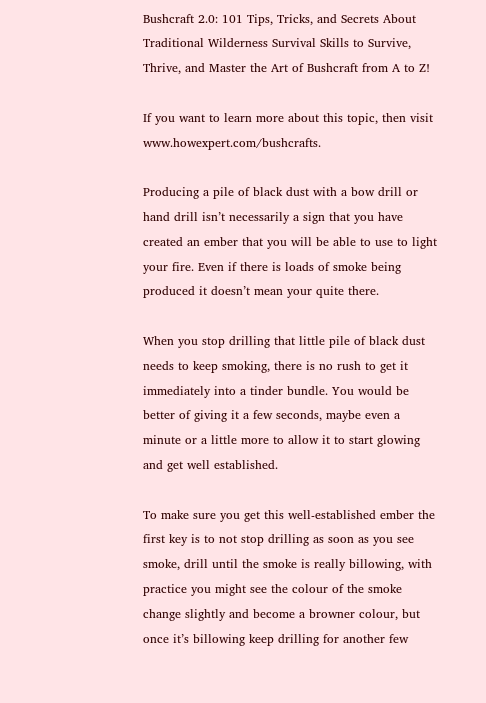Bushcraft 2.0: 101 Tips, Tricks, and Secrets About Traditional Wilderness Survival Skills to Survive, Thrive, and Master the Art of Bushcraft from A to Z!

If you want to learn more about this topic, then visit www.howexpert.com/bushcrafts.

Producing a pile of black dust with a bow drill or hand drill isn’t necessarily a sign that you have created an ember that you will be able to use to light your fire. Even if there is loads of smoke being produced it doesn’t mean your quite there.

When you stop drilling that little pile of black dust needs to keep smoking, there is no rush to get it immediately into a tinder bundle. You would be better of giving it a few seconds, maybe even a minute or a little more to allow it to start glowing and get well established.

To make sure you get this well-established ember the first key is to not stop drilling as soon as you see smoke, drill until the smoke is really billowing, with practice you might see the colour of the smoke change slightly and become a browner colour, but once it’s billowing keep drilling for another few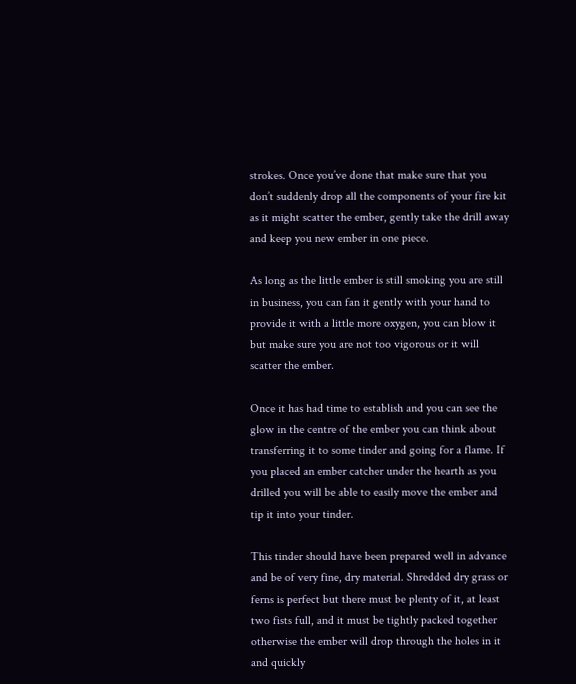strokes. Once you’ve done that make sure that you don’t suddenly drop all the components of your fire kit as it might scatter the ember, gently take the drill away and keep you new ember in one piece.

As long as the little ember is still smoking you are still in business, you can fan it gently with your hand to provide it with a little more oxygen, you can blow it but make sure you are not too vigorous or it will scatter the ember.

Once it has had time to establish and you can see the glow in the centre of the ember you can think about transferring it to some tinder and going for a flame. If you placed an ember catcher under the hearth as you drilled you will be able to easily move the ember and tip it into your tinder.

This tinder should have been prepared well in advance and be of very fine, dry material. Shredded dry grass or ferns is perfect but there must be plenty of it, at least two fists full, and it must be tightly packed together otherwise the ember will drop through the holes in it and quickly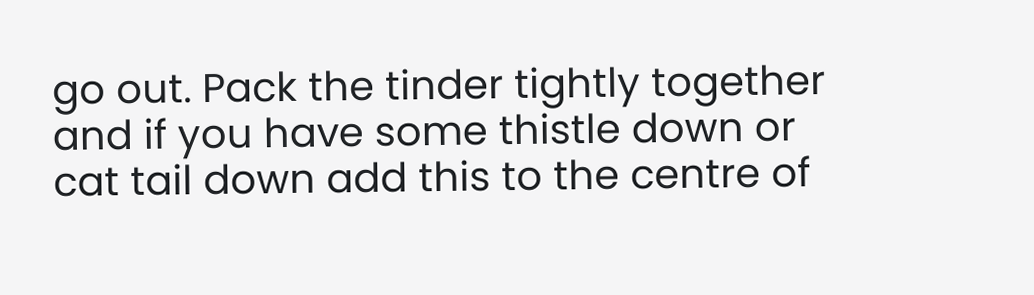go out. Pack the tinder tightly together and if you have some thistle down or cat tail down add this to the centre of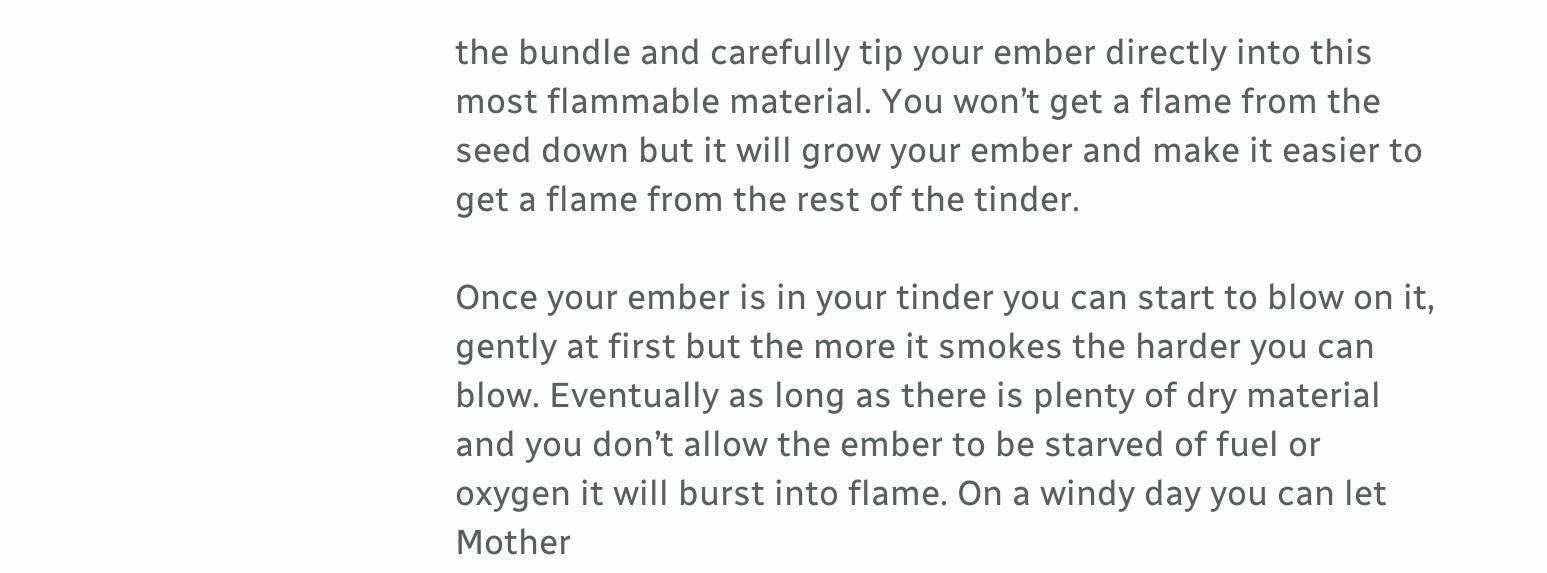the bundle and carefully tip your ember directly into this most flammable material. You won’t get a flame from the seed down but it will grow your ember and make it easier to get a flame from the rest of the tinder.

Once your ember is in your tinder you can start to blow on it, gently at first but the more it smokes the harder you can blow. Eventually as long as there is plenty of dry material and you don’t allow the ember to be starved of fuel or oxygen it will burst into flame. On a windy day you can let Mother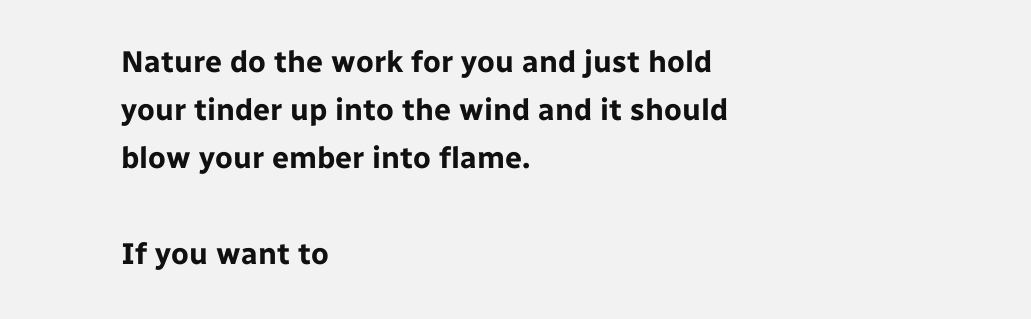Nature do the work for you and just hold your tinder up into the wind and it should blow your ember into flame.

If you want to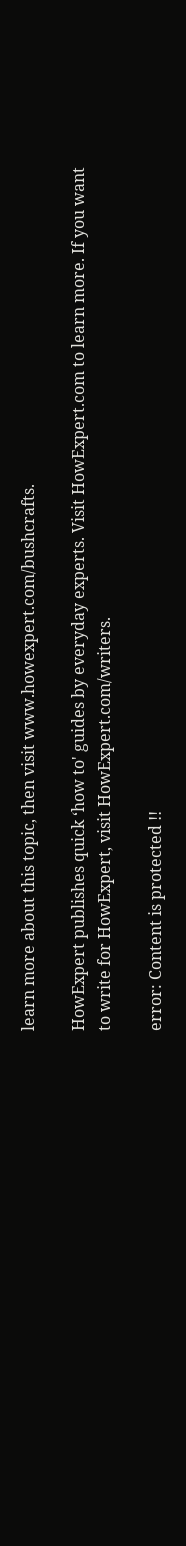learn more about this topic, then visit www.howexpert.com/bushcrafts.

HowExpert publishes quick ‘how to' guides by everyday experts. Visit HowExpert.com to learn more. If you want to write for HowExpert, visit HowExpert.com/writers.

error: Content is protected !!